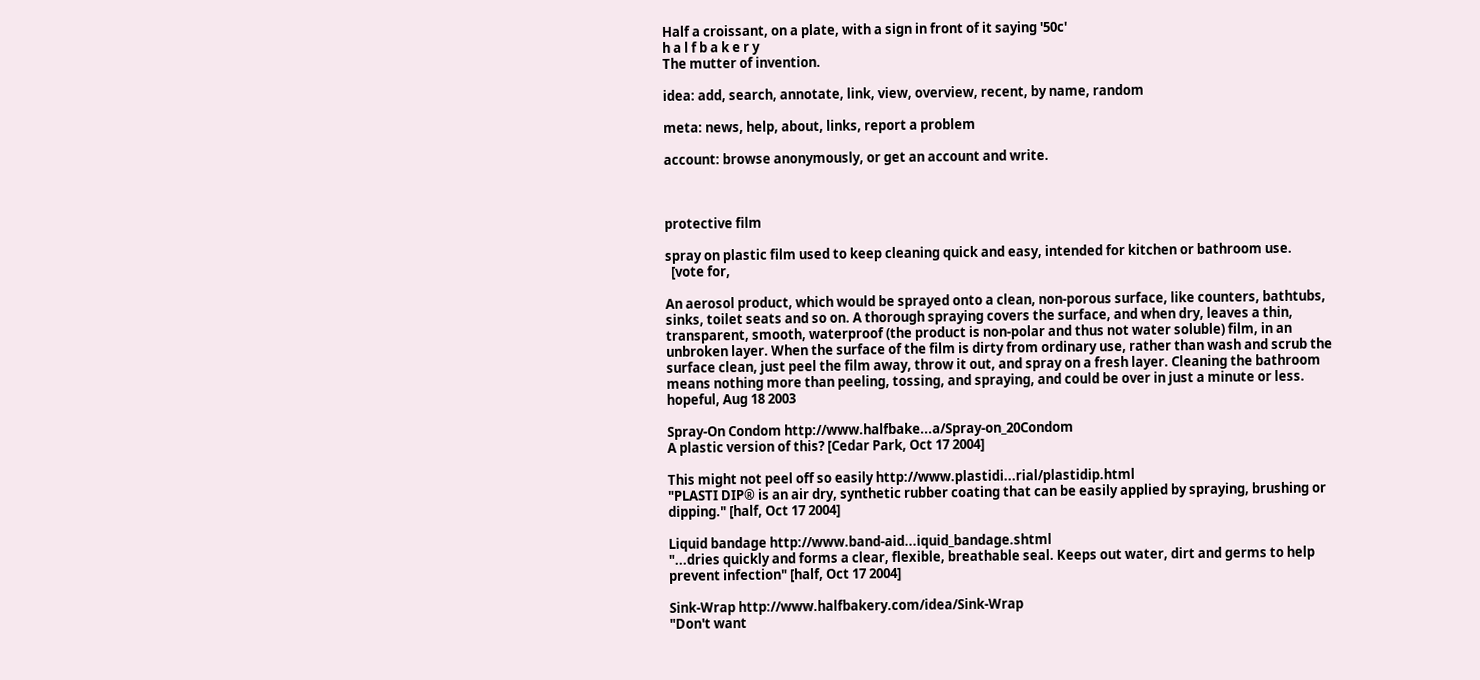Half a croissant, on a plate, with a sign in front of it saying '50c'
h a l f b a k e r y
The mutter of invention.

idea: add, search, annotate, link, view, overview, recent, by name, random

meta: news, help, about, links, report a problem

account: browse anonymously, or get an account and write.



protective film

spray on plastic film used to keep cleaning quick and easy, intended for kitchen or bathroom use.
  [vote for,

An aerosol product, which would be sprayed onto a clean, non-porous surface, like counters, bathtubs, sinks, toilet seats and so on. A thorough spraying covers the surface, and when dry, leaves a thin, transparent, smooth, waterproof (the product is non-polar and thus not water soluble) film, in an unbroken layer. When the surface of the film is dirty from ordinary use, rather than wash and scrub the surface clean, just peel the film away, throw it out, and spray on a fresh layer. Cleaning the bathroom means nothing more than peeling, tossing, and spraying, and could be over in just a minute or less.
hopeful, Aug 18 2003

Spray-On Condom http://www.halfbake...a/Spray-on_20Condom
A plastic version of this? [Cedar Park, Oct 17 2004]

This might not peel off so easily http://www.plastidi...rial/plastidip.html
"PLASTI DIP® is an air dry, synthetic rubber coating that can be easily applied by spraying, brushing or dipping." [half, Oct 17 2004]

Liquid bandage http://www.band-aid...iquid_bandage.shtml
"...dries quickly and forms a clear, flexible, breathable seal. Keeps out water, dirt and germs to help prevent infection" [half, Oct 17 2004]

Sink-Wrap http://www.halfbakery.com/idea/Sink-Wrap
"Don't want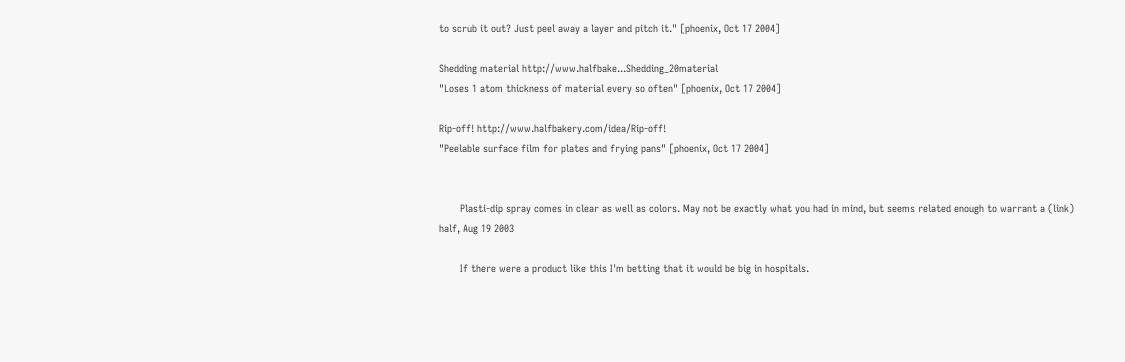to scrub it out? Just peel away a layer and pitch it." [phoenix, Oct 17 2004]

Shedding material http://www.halfbake...Shedding_20material
"Loses 1 atom thickness of material every so often" [phoenix, Oct 17 2004]

Rip-off! http://www.halfbakery.com/idea/Rip-off!
"Peelable surface film for plates and frying pans" [phoenix, Oct 17 2004]


       Plasti-dip spray comes in clear as well as colors. May not be exactly what you had in mind, but seems related enough to warrant a (link)
half, Aug 19 2003

       If there were a product like this I'm betting that it would be big in hospitals.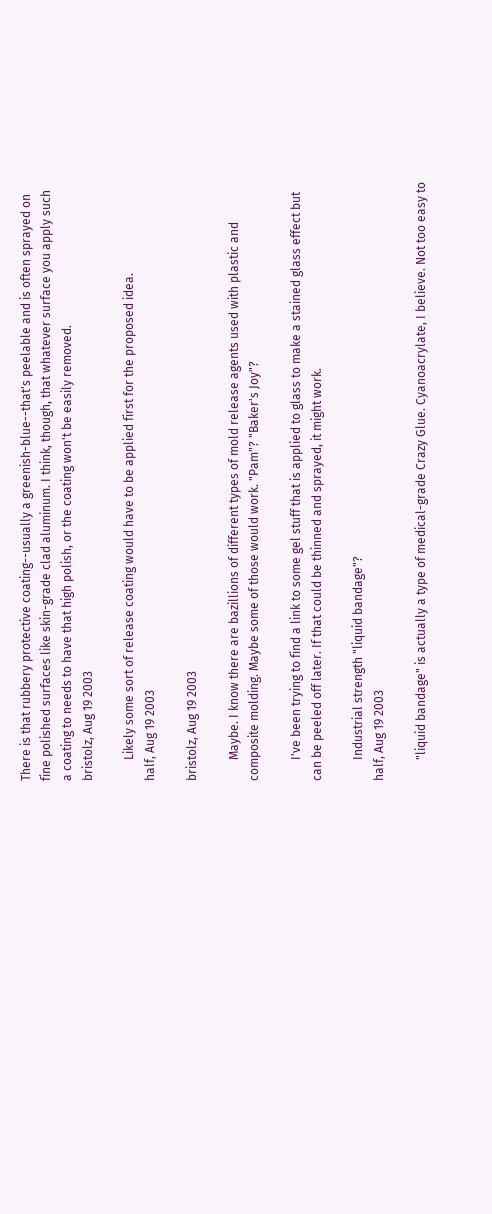There is that rubbery protective coating--usually a greenish-blue--that's peelable and is often sprayed on fine polished surfaces like skin-grade clad aluminum. I think, though, that whatever surface you apply such a coating to needs to have that high polish, or the coating won't be easily removed.
bristolz, Aug 19 2003

       Likely some sort of release coating would have to be applied first for the proposed idea.
half, Aug 19 2003

bristolz, Aug 19 2003

       Maybe. I know there are bazillions of different types of mold release agents used with plastic and composite molding. Maybe some of those would work. "Pam"? "Baker's Joy"?

       I've been trying to find a link to some gel stuff that is applied to glass to make a stained glass effect but can be peeled off later. If that could be thinned and sprayed, it might work.

       Industrial strength "liquid bandage"?
half, Aug 19 2003

       "liquid bandage" is actually a type of medical-grade Crazy Glue. Cyanoacrylate, I believe. Not too easy to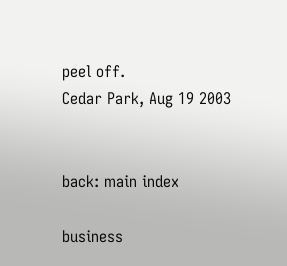peel off.
Cedar Park, Aug 19 2003


back: main index

business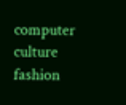computer  culture  fashion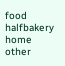food  halfbakery  home  other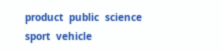product  public  science  sport  vehicle